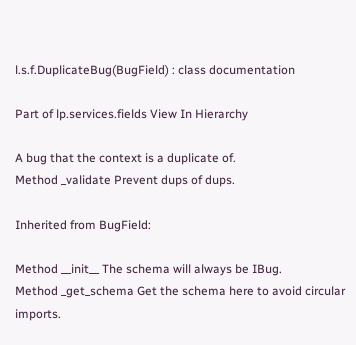l.s.f.DuplicateBug(BugField) : class documentation

Part of lp.services.fields View In Hierarchy

A bug that the context is a duplicate of.
Method _validate Prevent dups of dups.

Inherited from BugField:

Method __init__ The schema will always be IBug.
Method _get_schema Get the schema here to avoid circular imports.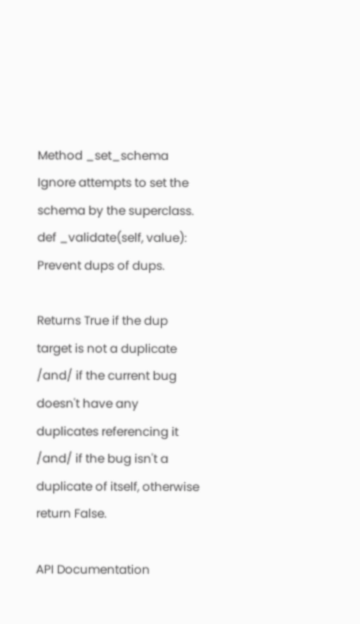Method _set_schema Ignore attempts to set the schema by the superclass.
def _validate(self, value):
Prevent dups of dups.

Returns True if the dup target is not a duplicate /and/ if the current bug doesn't have any duplicates referencing it /and/ if the bug isn't a duplicate of itself, otherwise return False.

API Documentation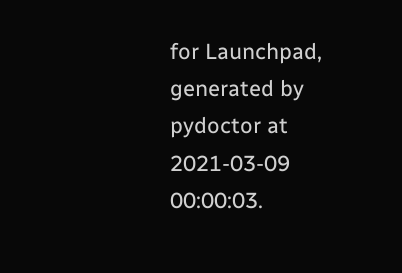for Launchpad, generated by pydoctor at 2021-03-09 00:00:03.